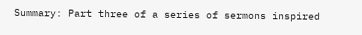Summary: Part three of a series of sermons inspired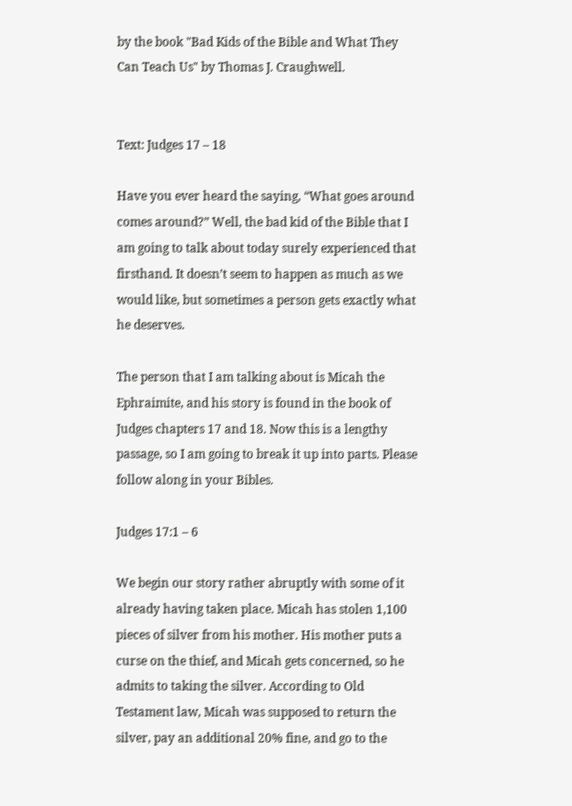by the book "Bad Kids of the Bible and What They Can Teach Us" by Thomas J. Craughwell.


Text: Judges 17 – 18

Have you ever heard the saying, “What goes around comes around?” Well, the bad kid of the Bible that I am going to talk about today surely experienced that firsthand. It doesn’t seem to happen as much as we would like, but sometimes a person gets exactly what he deserves.

The person that I am talking about is Micah the Ephraimite, and his story is found in the book of Judges chapters 17 and 18. Now this is a lengthy passage, so I am going to break it up into parts. Please follow along in your Bibles.

Judges 17:1 – 6

We begin our story rather abruptly with some of it already having taken place. Micah has stolen 1,100 pieces of silver from his mother. His mother puts a curse on the thief, and Micah gets concerned, so he admits to taking the silver. According to Old Testament law, Micah was supposed to return the silver, pay an additional 20% fine, and go to the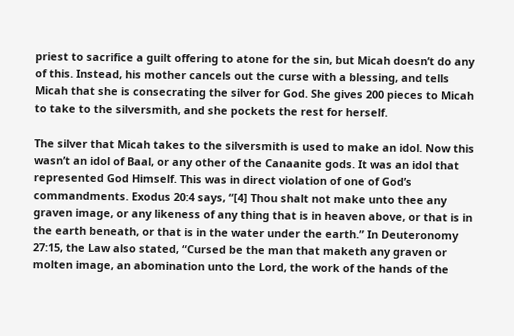priest to sacrifice a guilt offering to atone for the sin, but Micah doesn’t do any of this. Instead, his mother cancels out the curse with a blessing, and tells Micah that she is consecrating the silver for God. She gives 200 pieces to Micah to take to the silversmith, and she pockets the rest for herself.

The silver that Micah takes to the silversmith is used to make an idol. Now this wasn’t an idol of Baal, or any other of the Canaanite gods. It was an idol that represented God Himself. This was in direct violation of one of God’s commandments. Exodus 20:4 says, “[4] Thou shalt not make unto thee any graven image, or any likeness of any thing that is in heaven above, or that is in the earth beneath, or that is in the water under the earth.” In Deuteronomy 27:15, the Law also stated, “Cursed be the man that maketh any graven or molten image, an abomination unto the Lord, the work of the hands of the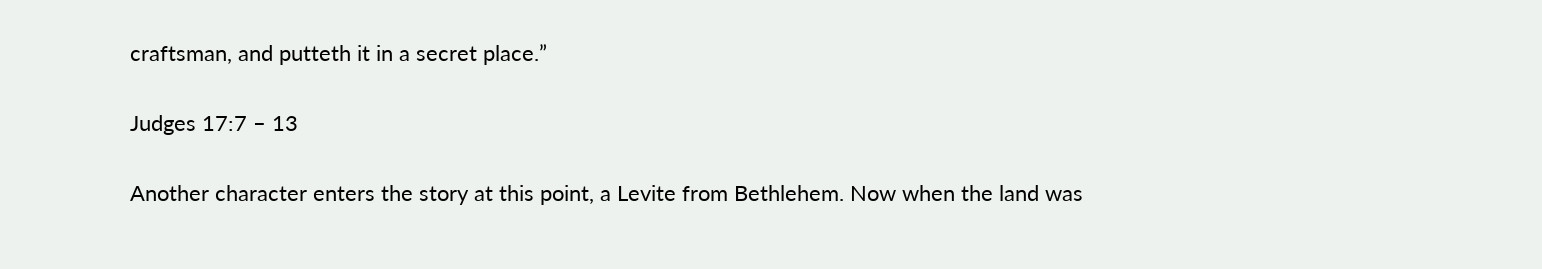craftsman, and putteth it in a secret place.”

Judges 17:7 – 13

Another character enters the story at this point, a Levite from Bethlehem. Now when the land was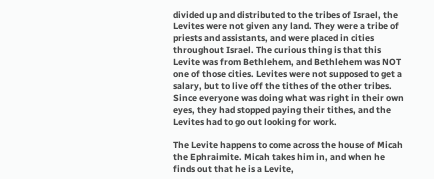divided up and distributed to the tribes of Israel, the Levites were not given any land. They were a tribe of priests and assistants, and were placed in cities throughout Israel. The curious thing is that this Levite was from Bethlehem, and Bethlehem was NOT one of those cities. Levites were not supposed to get a salary, but to live off the tithes of the other tribes. Since everyone was doing what was right in their own eyes, they had stopped paying their tithes, and the Levites had to go out looking for work.

The Levite happens to come across the house of Micah the Ephraimite. Micah takes him in, and when he finds out that he is a Levite,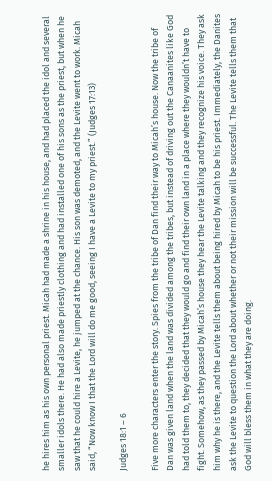he hires him as his own personal priest. Micah had made a shrine in his house, and had placed the idol and several smaller idols there. He had also made priestly clothing and had installed one of his sons as the priest, but when he saw that he could hire a Levite, he jumped at the chance. His son was demoted, and the Levite went to work. Micah said, “Now know I that the Lord will do me good, seeing I have a Levite to my priest.” (Judges 17:13)

Judges 18:1 – 6

Five more characters enter the story. Spies from the tribe of Dan find their way to Micah’s house. Now the tribe of Dan was given land when the land was divided among the tribes, but instead of driving out the Canaanites like God had told them to, they decided that they would go and find their own land in a place where they wouldn’t have to fight. Somehow, as they passed by Micah’s house they hear the Levite talking and they recognize his voice. They ask him why he is there, and the Levite tells them about being hired by Micah to be his priest. Immediately, the Danites ask the Levite to question the Lord about whether or not their mission will be successful. The Levite tells them that God will bless them in what they are doing.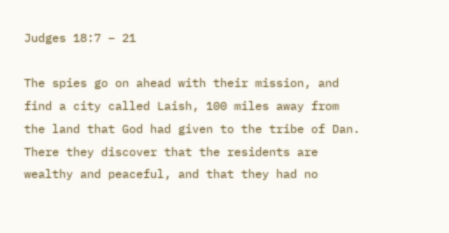Judges 18:7 – 21

The spies go on ahead with their mission, and find a city called Laish, 100 miles away from the land that God had given to the tribe of Dan. There they discover that the residents are wealthy and peaceful, and that they had no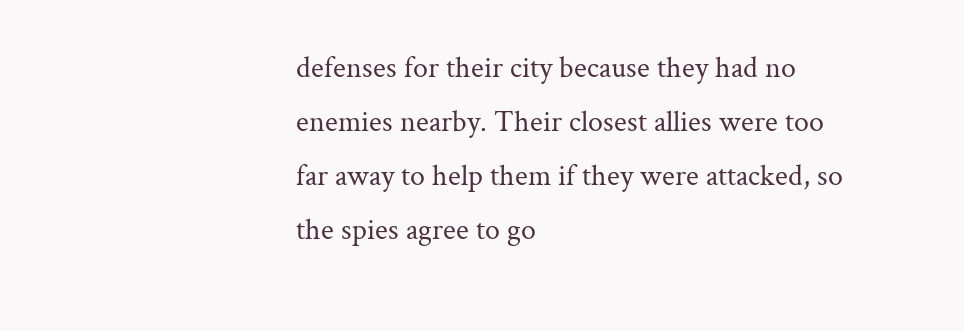defenses for their city because they had no enemies nearby. Their closest allies were too far away to help them if they were attacked, so the spies agree to go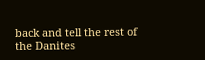back and tell the rest of the Danites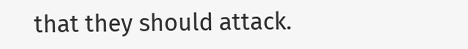that they should attack.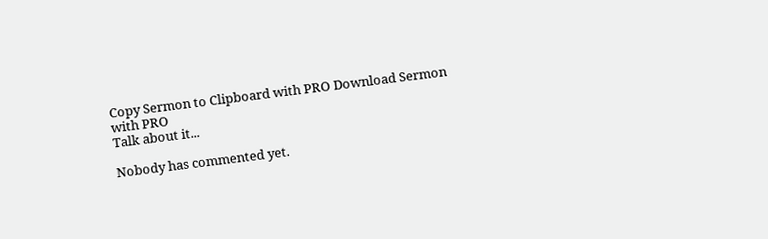Copy Sermon to Clipboard with PRO Download Sermon with PRO
Talk about it...

Nobody has commented yet.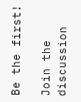Be the first!

Join the discussion